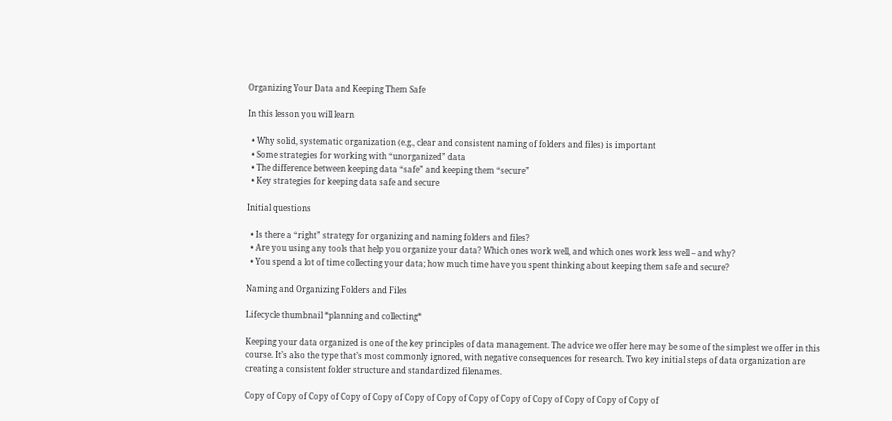Organizing Your Data and Keeping Them Safe

In this lesson you will learn

  • Why solid, systematic organization (e.g., clear and consistent naming of folders and files) is important
  • Some strategies for working with “unorganized” data
  • The difference between keeping data “safe” and keeping them “secure”
  • Key strategies for keeping data safe and secure

Initial questions

  • Is there a “right” strategy for organizing and naming folders and files?
  • Are you using any tools that help you organize your data? Which ones work well, and which ones work less well – and why?
  • You spend a lot of time collecting your data; how much time have you spent thinking about keeping them safe and secure?

Naming and Organizing Folders and Files

Lifecycle thumbnail *planning and collecting*

Keeping your data organized is one of the key principles of data management. The advice we offer here may be some of the simplest we offer in this course. It’s also the type that’s most commonly ignored, with negative consequences for research. Two key initial steps of data organization are creating a consistent folder structure and standardized filenames.

Copy of Copy of Copy of Copy of Copy of Copy of Copy of Copy of Copy of Copy of Copy of Copy of Copy of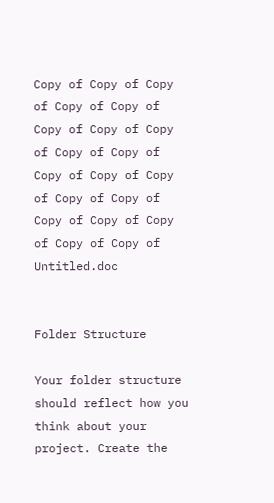Copy of Copy of Copy of Copy of Copy of Copy of Copy of Copy of Copy of Copy of Copy of Copy of Copy of Copy of Copy of Copy of Copy of Copy of Copy of Copy of Untitled.doc


Folder Structure

Your folder structure should reflect how you think about your project. Create the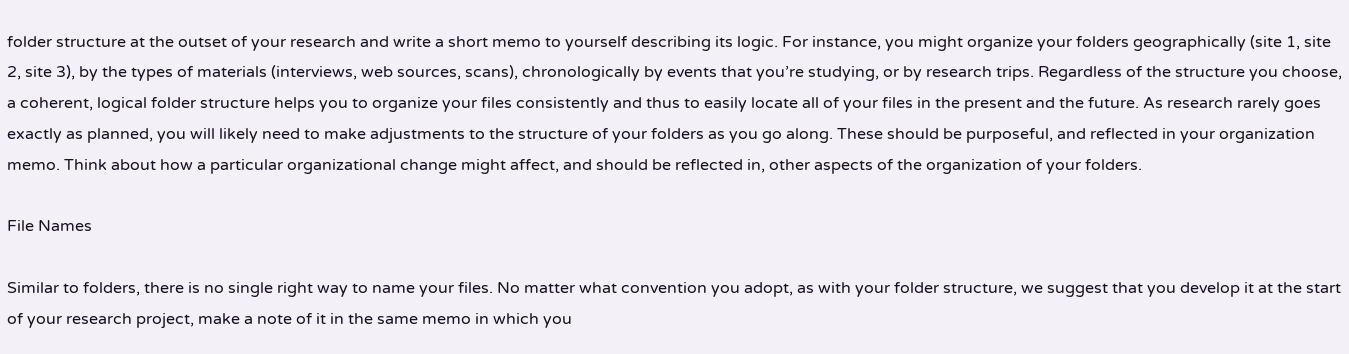folder structure at the outset of your research and write a short memo to yourself describing its logic. For instance, you might organize your folders geographically (site 1, site 2, site 3), by the types of materials (interviews, web sources, scans), chronologically by events that you’re studying, or by research trips. Regardless of the structure you choose, a coherent, logical folder structure helps you to organize your files consistently and thus to easily locate all of your files in the present and the future. As research rarely goes exactly as planned, you will likely need to make adjustments to the structure of your folders as you go along. These should be purposeful, and reflected in your organization memo. Think about how a particular organizational change might affect, and should be reflected in, other aspects of the organization of your folders.

File Names

Similar to folders, there is no single right way to name your files. No matter what convention you adopt, as with your folder structure, we suggest that you develop it at the start of your research project, make a note of it in the same memo in which you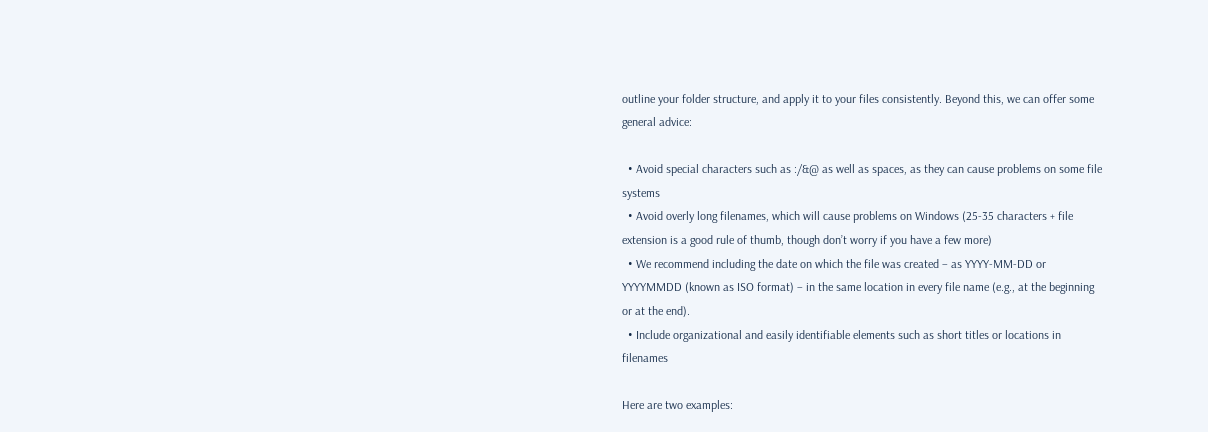outline your folder structure, and apply it to your files consistently. Beyond this, we can offer some general advice:

  • Avoid special characters such as :/&@ as well as spaces, as they can cause problems on some file systems
  • Avoid overly long filenames, which will cause problems on Windows (25-35 characters + file extension is a good rule of thumb, though don’t worry if you have a few more)
  • We recommend including the date on which the file was created – as YYYY-MM-DD or YYYYMMDD (known as ISO format) – in the same location in every file name (e.g., at the beginning or at the end).
  • Include organizational and easily identifiable elements such as short titles or locations in filenames

Here are two examples: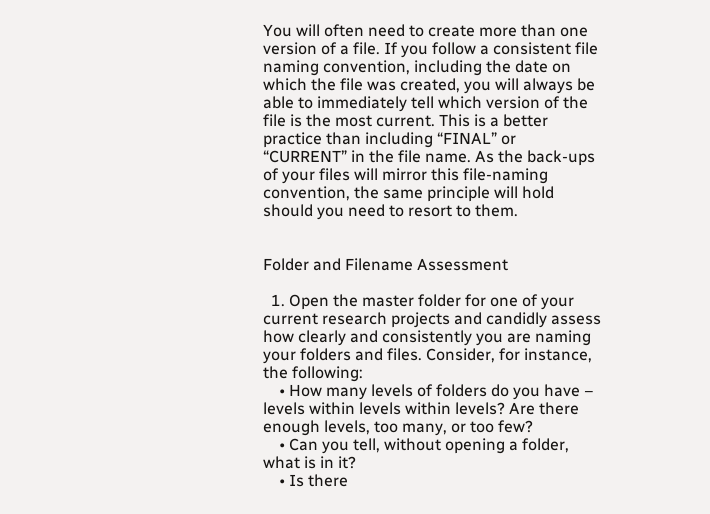You will often need to create more than one version of a file. If you follow a consistent file naming convention, including the date on which the file was created, you will always be able to immediately tell which version of the file is the most current. This is a better practice than including “FINAL” or “CURRENT” in the file name. As the back-ups of your files will mirror this file-naming convention, the same principle will hold should you need to resort to them.


Folder and Filename Assessment

  1. Open the master folder for one of your current research projects and candidly assess how clearly and consistently you are naming your folders and files. Consider, for instance, the following:
    • How many levels of folders do you have – levels within levels within levels? Are there enough levels, too many, or too few?
    • Can you tell, without opening a folder, what is in it?
    • Is there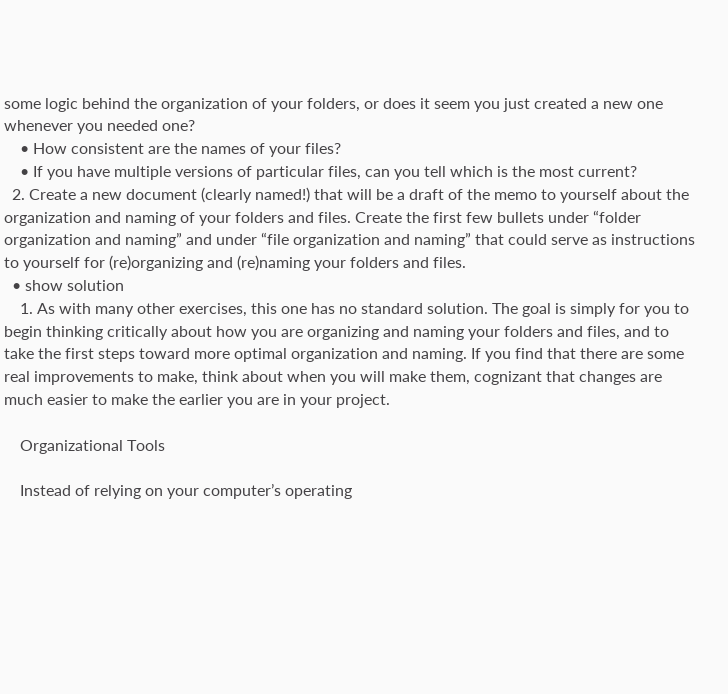some logic behind the organization of your folders, or does it seem you just created a new one whenever you needed one?
    • How consistent are the names of your files?
    • If you have multiple versions of particular files, can you tell which is the most current?
  2. Create a new document (clearly named!) that will be a draft of the memo to yourself about the organization and naming of your folders and files. Create the first few bullets under “folder organization and naming” and under “file organization and naming” that could serve as instructions to yourself for (re)organizing and (re)naming your folders and files.
  • show solution
    1. As with many other exercises, this one has no standard solution. The goal is simply for you to begin thinking critically about how you are organizing and naming your folders and files, and to take the first steps toward more optimal organization and naming. If you find that there are some real improvements to make, think about when you will make them, cognizant that changes are much easier to make the earlier you are in your project.

    Organizational Tools

    Instead of relying on your computer’s operating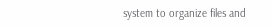system to organize files and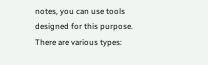notes, you can use tools designed for this purpose. There are various types: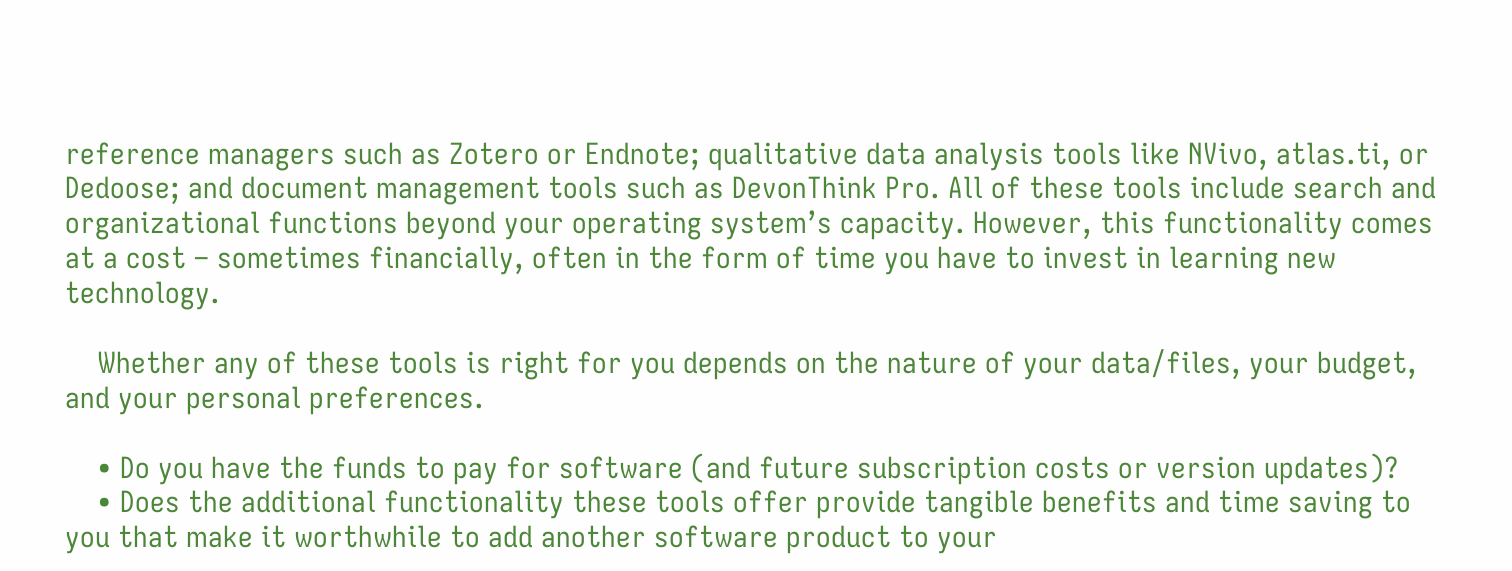reference managers such as Zotero or Endnote; qualitative data analysis tools like NVivo, atlas.ti, or Dedoose; and document management tools such as DevonThink Pro. All of these tools include search and organizational functions beyond your operating system’s capacity. However, this functionality comes at a cost – sometimes financially, often in the form of time you have to invest in learning new technology.

    Whether any of these tools is right for you depends on the nature of your data/files, your budget, and your personal preferences.

    • Do you have the funds to pay for software (and future subscription costs or version updates)?
    • Does the additional functionality these tools offer provide tangible benefits and time saving to you that make it worthwhile to add another software product to your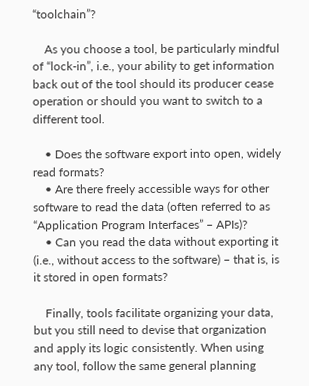“toolchain”?

    As you choose a tool, be particularly mindful of “lock-in”, i.e., your ability to get information back out of the tool should its producer cease operation or should you want to switch to a different tool.

    • Does the software export into open, widely read formats?
    • Are there freely accessible ways for other software to read the data (often referred to as “Application Program Interfaces” – APIs)?
    • Can you read the data without exporting it (i.e., without access to the software) – that is, is it stored in open formats?

    Finally, tools facilitate organizing your data, but you still need to devise that organization and apply its logic consistently. When using any tool, follow the same general planning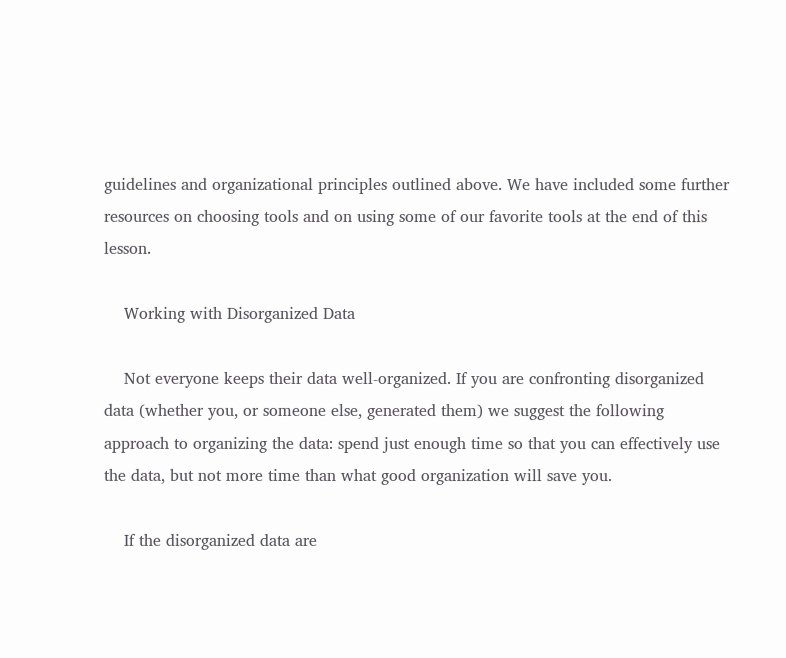guidelines and organizational principles outlined above. We have included some further resources on choosing tools and on using some of our favorite tools at the end of this lesson.

    Working with Disorganized Data

    Not everyone keeps their data well-organized. If you are confronting disorganized data (whether you, or someone else, generated them) we suggest the following approach to organizing the data: spend just enough time so that you can effectively use the data, but not more time than what good organization will save you.

    If the disorganized data are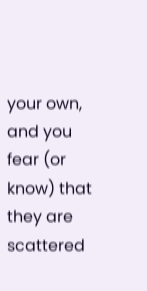your own, and you fear (or know) that they are scattered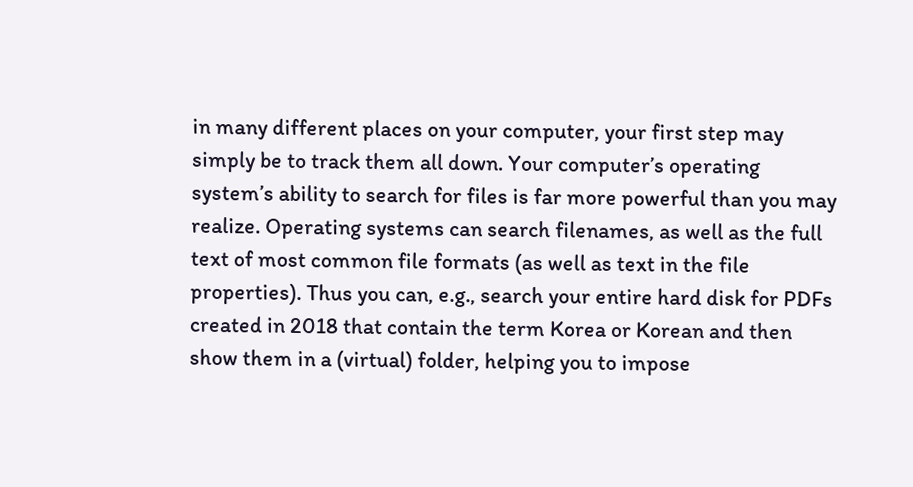in many different places on your computer, your first step may simply be to track them all down. Your computer’s operating system’s ability to search for files is far more powerful than you may realize. Operating systems can search filenames, as well as the full text of most common file formats (as well as text in the file properties). Thus you can, e.g., search your entire hard disk for PDFs created in 2018 that contain the term Korea or Korean and then show them in a (virtual) folder, helping you to impose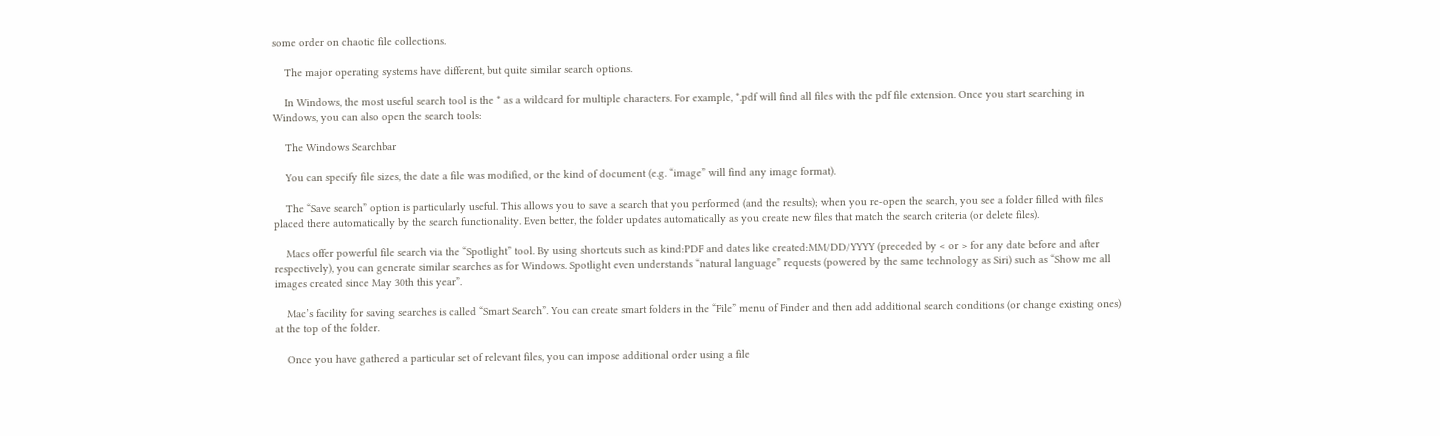some order on chaotic file collections.

    The major operating systems have different, but quite similar search options.

    In Windows, the most useful search tool is the * as a wildcard for multiple characters. For example, *.pdf will find all files with the pdf file extension. Once you start searching in Windows, you can also open the search tools:

    The Windows Searchbar

    You can specify file sizes, the date a file was modified, or the kind of document (e.g. “image” will find any image format).

    The “Save search” option is particularly useful. This allows you to save a search that you performed (and the results); when you re-open the search, you see a folder filled with files placed there automatically by the search functionality. Even better, the folder updates automatically as you create new files that match the search criteria (or delete files).

    Macs offer powerful file search via the “Spotlight” tool. By using shortcuts such as kind:PDF and dates like created:MM/DD/YYYY (preceded by < or > for any date before and after respectively), you can generate similar searches as for Windows. Spotlight even understands “natural language” requests (powered by the same technology as Siri) such as “Show me all images created since May 30th this year”.

    Mac’s facility for saving searches is called “Smart Search”. You can create smart folders in the “File” menu of Finder and then add additional search conditions (or change existing ones) at the top of the folder.

    Once you have gathered a particular set of relevant files, you can impose additional order using a file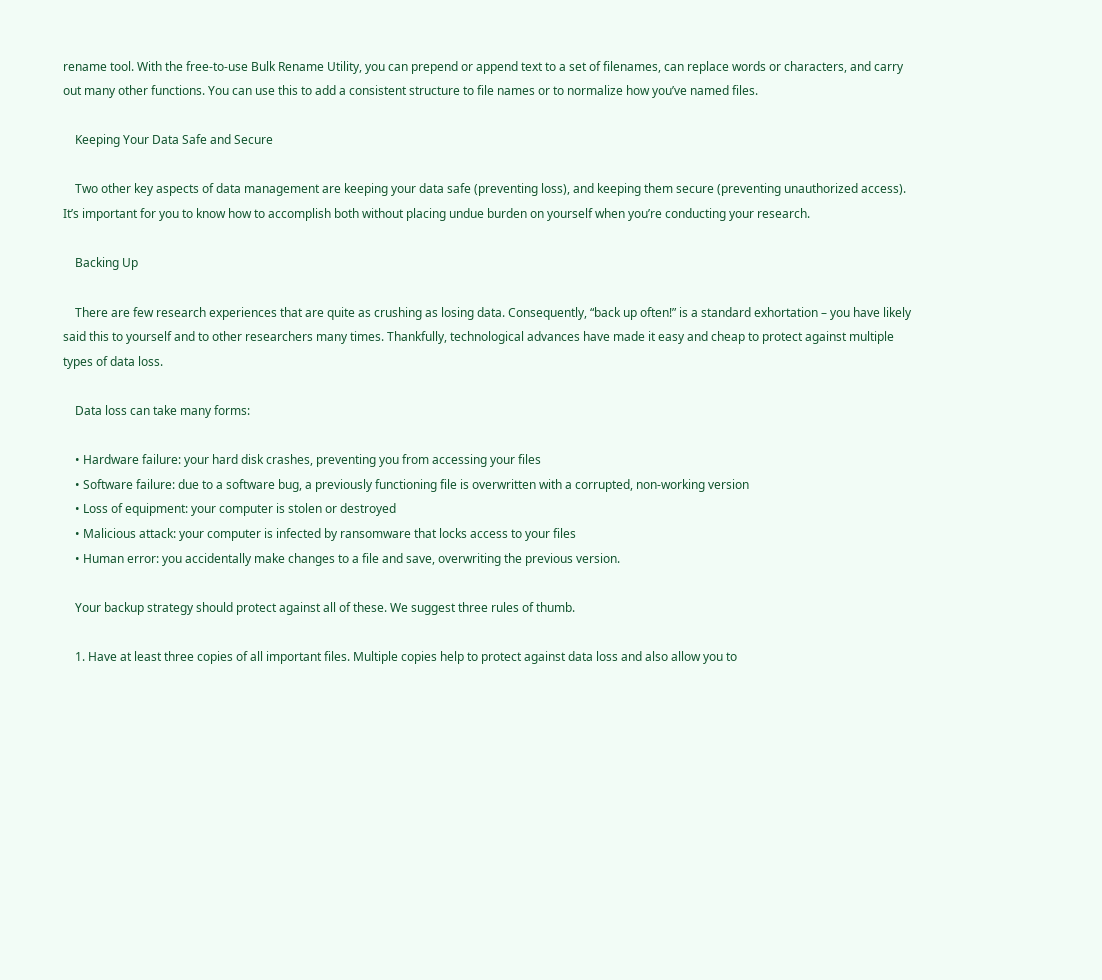rename tool. With the free-to-use Bulk Rename Utility, you can prepend or append text to a set of filenames, can replace words or characters, and carry out many other functions. You can use this to add a consistent structure to file names or to normalize how you’ve named files.

    Keeping Your Data Safe and Secure

    Two other key aspects of data management are keeping your data safe (preventing loss), and keeping them secure (preventing unauthorized access). It’s important for you to know how to accomplish both without placing undue burden on yourself when you’re conducting your research.

    Backing Up

    There are few research experiences that are quite as crushing as losing data. Consequently, “back up often!” is a standard exhortation – you have likely said this to yourself and to other researchers many times. Thankfully, technological advances have made it easy and cheap to protect against multiple types of data loss.

    Data loss can take many forms:

    • Hardware failure: your hard disk crashes, preventing you from accessing your files
    • Software failure: due to a software bug, a previously functioning file is overwritten with a corrupted, non-working version
    • Loss of equipment: your computer is stolen or destroyed
    • Malicious attack: your computer is infected by ransomware that locks access to your files
    • Human error: you accidentally make changes to a file and save, overwriting the previous version.

    Your backup strategy should protect against all of these. We suggest three rules of thumb.

    1. Have at least three copies of all important files. Multiple copies help to protect against data loss and also allow you to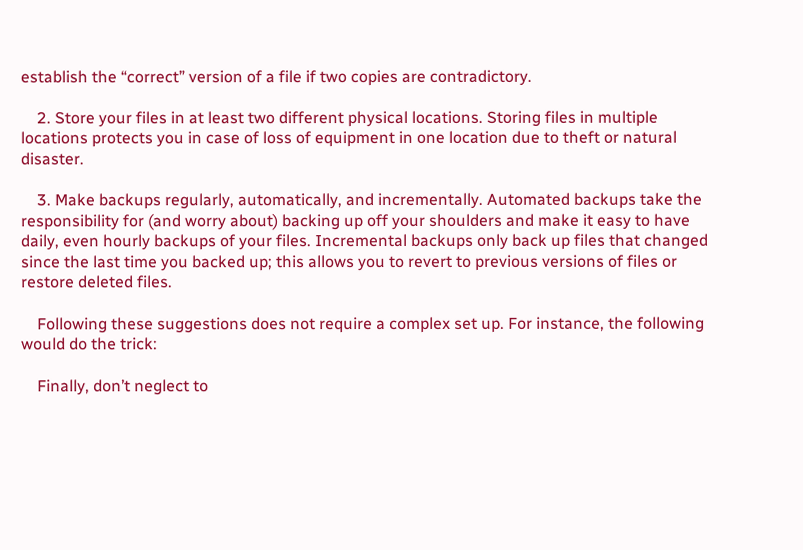establish the “correct” version of a file if two copies are contradictory.

    2. Store your files in at least two different physical locations. Storing files in multiple locations protects you in case of loss of equipment in one location due to theft or natural disaster.

    3. Make backups regularly, automatically, and incrementally. Automated backups take the responsibility for (and worry about) backing up off your shoulders and make it easy to have daily, even hourly backups of your files. Incremental backups only back up files that changed since the last time you backed up; this allows you to revert to previous versions of files or restore deleted files.

    Following these suggestions does not require a complex set up. For instance, the following would do the trick:

    Finally, don’t neglect to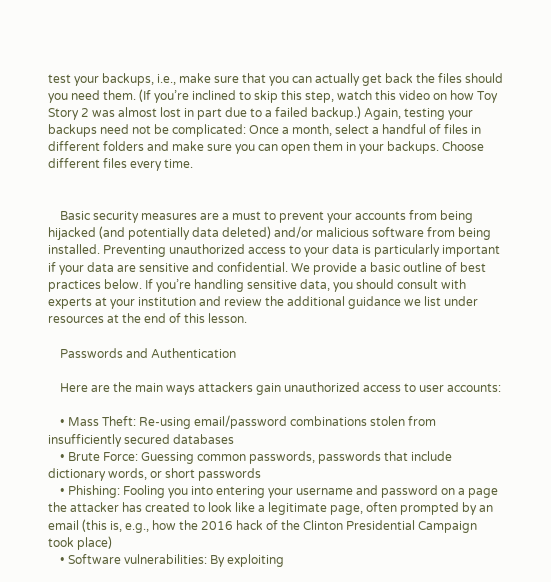test your backups, i.e., make sure that you can actually get back the files should you need them. (If you’re inclined to skip this step, watch this video on how Toy Story 2 was almost lost in part due to a failed backup.) Again, testing your backups need not be complicated: Once a month, select a handful of files in different folders and make sure you can open them in your backups. Choose different files every time.


    Basic security measures are a must to prevent your accounts from being hijacked (and potentially data deleted) and/or malicious software from being installed. Preventing unauthorized access to your data is particularly important if your data are sensitive and confidential. We provide a basic outline of best practices below. If you’re handling sensitive data, you should consult with experts at your institution and review the additional guidance we list under resources at the end of this lesson.

    Passwords and Authentication

    Here are the main ways attackers gain unauthorized access to user accounts:

    • Mass Theft: Re-using email/password combinations stolen from insufficiently secured databases
    • Brute Force: Guessing common passwords, passwords that include dictionary words, or short passwords
    • Phishing: Fooling you into entering your username and password on a page the attacker has created to look like a legitimate page, often prompted by an email (this is, e.g., how the 2016 hack of the Clinton Presidential Campaign took place)
    • Software vulnerabilities: By exploiting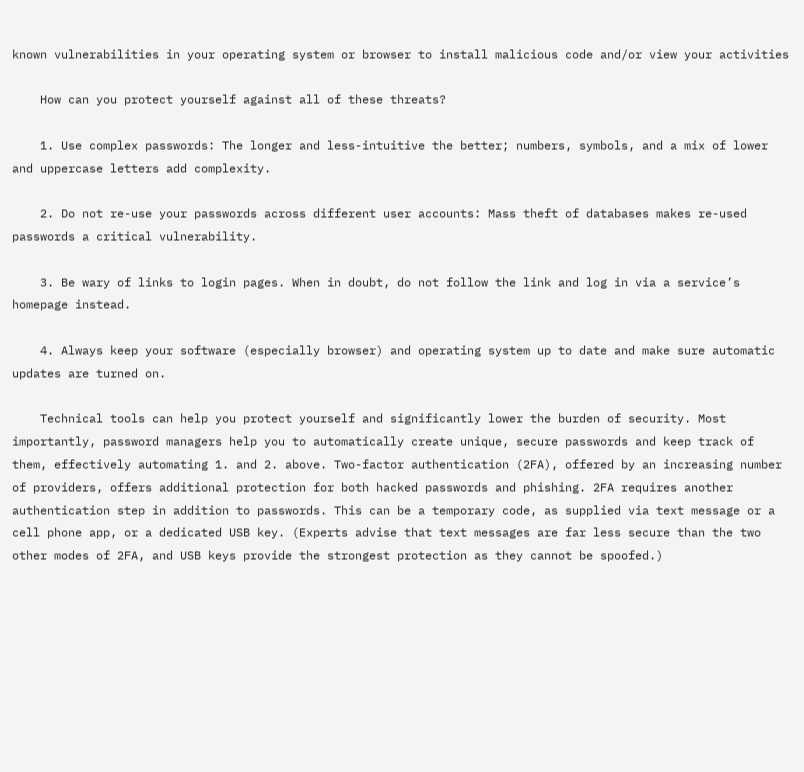known vulnerabilities in your operating system or browser to install malicious code and/or view your activities

    How can you protect yourself against all of these threats?

    1. Use complex passwords: The longer and less-intuitive the better; numbers, symbols, and a mix of lower and uppercase letters add complexity.

    2. Do not re-use your passwords across different user accounts: Mass theft of databases makes re-used passwords a critical vulnerability.

    3. Be wary of links to login pages. When in doubt, do not follow the link and log in via a service’s homepage instead.

    4. Always keep your software (especially browser) and operating system up to date and make sure automatic updates are turned on.

    Technical tools can help you protect yourself and significantly lower the burden of security. Most importantly, password managers help you to automatically create unique, secure passwords and keep track of them, effectively automating 1. and 2. above. Two-factor authentication (2FA), offered by an increasing number of providers, offers additional protection for both hacked passwords and phishing. 2FA requires another authentication step in addition to passwords. This can be a temporary code, as supplied via text message or a cell phone app, or a dedicated USB key. (Experts advise that text messages are far less secure than the two other modes of 2FA, and USB keys provide the strongest protection as they cannot be spoofed.)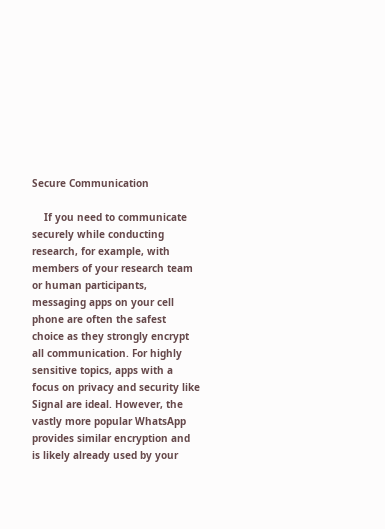Secure Communication

    If you need to communicate securely while conducting research, for example, with members of your research team or human participants, messaging apps on your cell phone are often the safest choice as they strongly encrypt all communication. For highly sensitive topics, apps with a focus on privacy and security like Signal are ideal. However, the vastly more popular WhatsApp provides similar encryption and is likely already used by your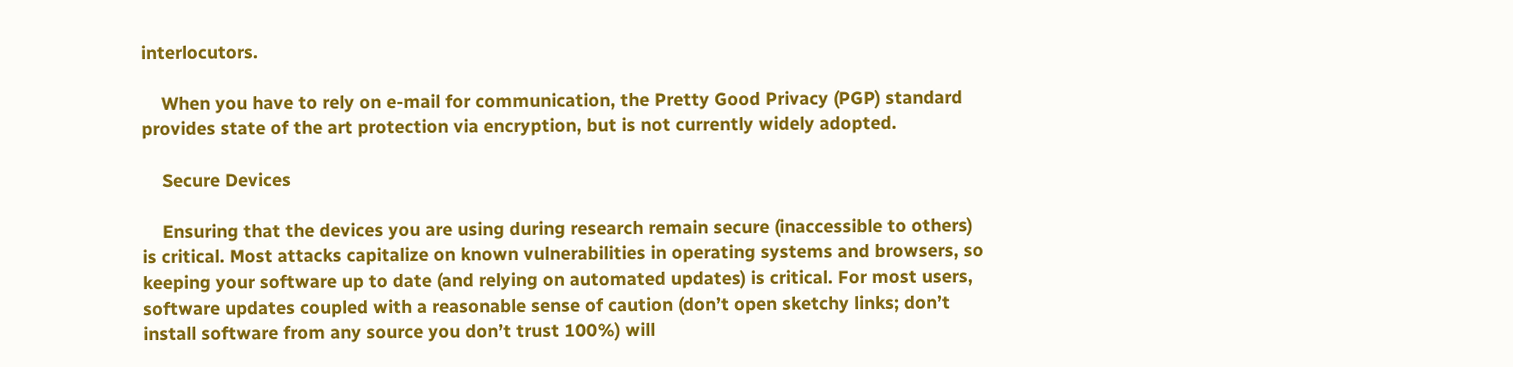interlocutors.

    When you have to rely on e-mail for communication, the Pretty Good Privacy (PGP) standard provides state of the art protection via encryption, but is not currently widely adopted.

    Secure Devices

    Ensuring that the devices you are using during research remain secure (inaccessible to others) is critical. Most attacks capitalize on known vulnerabilities in operating systems and browsers, so keeping your software up to date (and relying on automated updates) is critical. For most users, software updates coupled with a reasonable sense of caution (don’t open sketchy links; don’t install software from any source you don’t trust 100%) will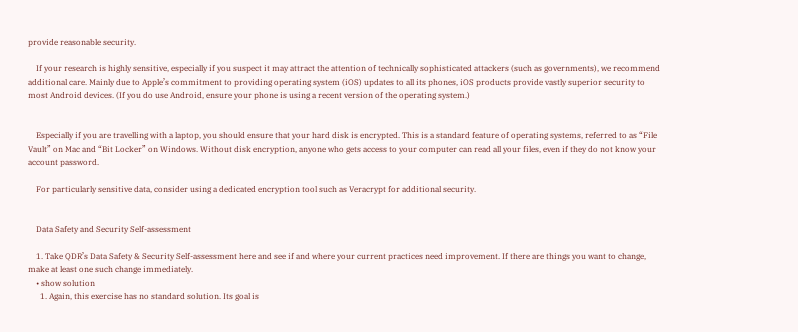provide reasonable security.

    If your research is highly sensitive, especially if you suspect it may attract the attention of technically sophisticated attackers (such as governments), we recommend additional care. Mainly due to Apple’s commitment to providing operating system (iOS) updates to all its phones, iOS products provide vastly superior security to most Android devices. (If you do use Android, ensure your phone is using a recent version of the operating system.)


    Especially if you are travelling with a laptop, you should ensure that your hard disk is encrypted. This is a standard feature of operating systems, referred to as “File Vault” on Mac and “Bit Locker” on Windows. Without disk encryption, anyone who gets access to your computer can read all your files, even if they do not know your account password.

    For particularly sensitive data, consider using a dedicated encryption tool such as Veracrypt for additional security.


    Data Safety and Security Self-assessment

    1. Take QDR’s Data Safety & Security Self-assessment here and see if and where your current practices need improvement. If there are things you want to change, make at least one such change immediately.
    • show solution
      1. Again, this exercise has no standard solution. Its goal is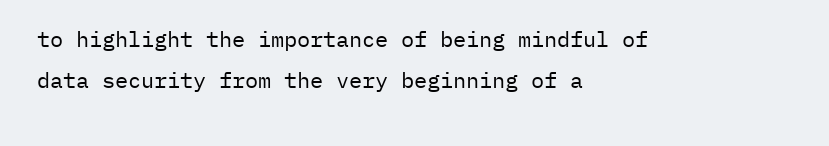to highlight the importance of being mindful of data security from the very beginning of a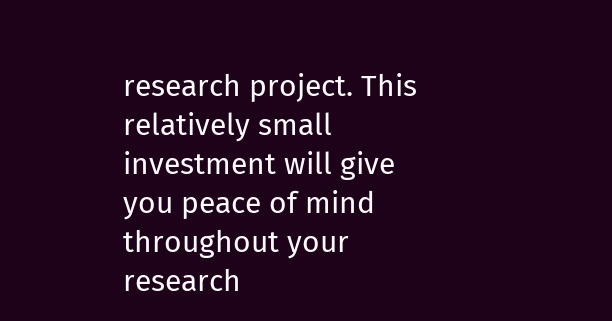research project. This relatively small investment will give you peace of mind throughout your research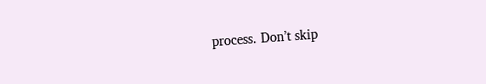process. Don’t skip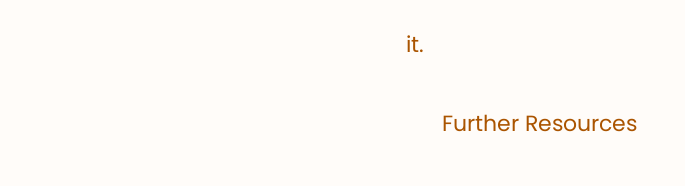it.

      Further Resources